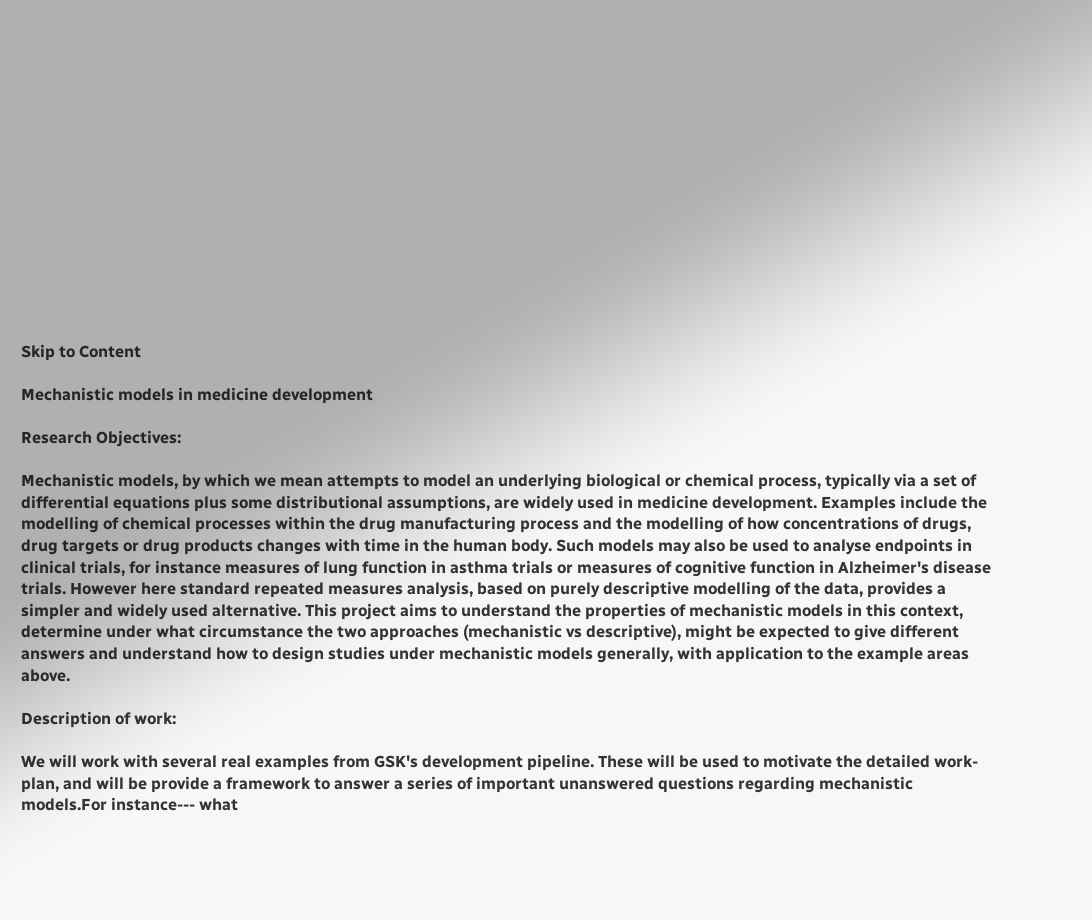Skip to Content

Mechanistic models in medicine development

Research Objectives:

Mechanistic models, by which we mean attempts to model an underlying biological or chemical process, typically via a set of differential equations plus some distributional assumptions, are widely used in medicine development. Examples include the modelling of chemical processes within the drug manufacturing process and the modelling of how concentrations of drugs, drug targets or drug products changes with time in the human body. Such models may also be used to analyse endpoints in clinical trials, for instance measures of lung function in asthma trials or measures of cognitive function in Alzheimer's disease trials. However here standard repeated measures analysis, based on purely descriptive modelling of the data, provides a simpler and widely used alternative. This project aims to understand the properties of mechanistic models in this context, determine under what circumstance the two approaches (mechanistic vs descriptive), might be expected to give different answers and understand how to design studies under mechanistic models generally, with application to the example areas above.

Description of work:

We will work with several real examples from GSK's development pipeline. These will be used to motivate the detailed work-plan, and will be provide a framework to answer a series of important unanswered questions regarding mechanistic models.For instance--- what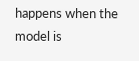happens when the model is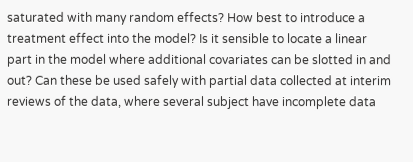saturated with many random effects? How best to introduce a treatment effect into the model? Is it sensible to locate a linear part in the model where additional covariates can be slotted in and out? Can these be used safely with partial data collected at interim reviews of the data, where several subject have incomplete data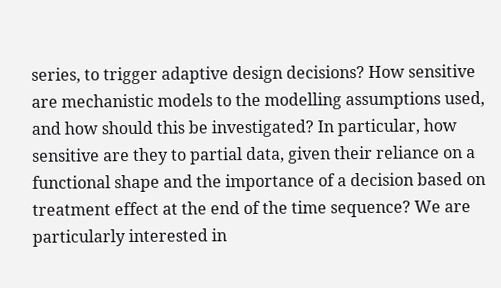series, to trigger adaptive design decisions? How sensitive are mechanistic models to the modelling assumptions used, and how should this be investigated? In particular, how sensitive are they to partial data, given their reliance on a functional shape and the importance of a decision based on treatment effect at the end of the time sequence? We are particularly interested in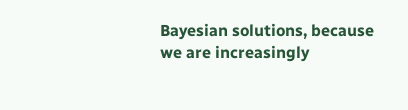Bayesian solutions, because we are increasingly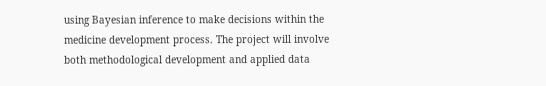using Bayesian inference to make decisions within the medicine development process. The project will involve both methodological development and applied data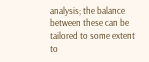analysis; the balance between these can be tailored to some extent to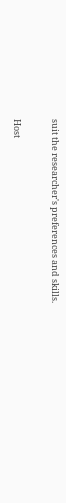suit the researcher's preferences and skills.

Host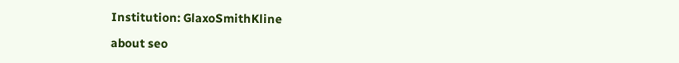Institution: GlaxoSmithKline

about seo